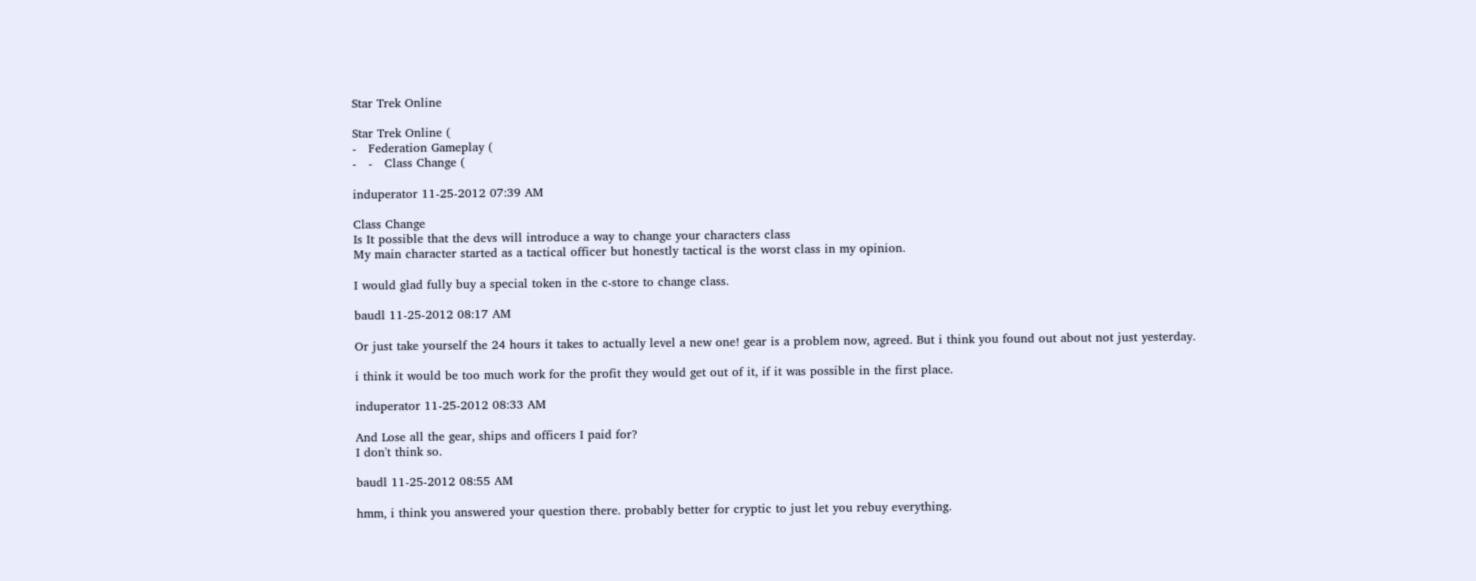Star Trek Online

Star Trek Online (
-   Federation Gameplay (
-   -   Class Change (

induperator 11-25-2012 07:39 AM

Class Change
Is It possible that the devs will introduce a way to change your characters class
My main character started as a tactical officer but honestly tactical is the worst class in my opinion.

I would glad fully buy a special token in the c-store to change class.

baudl 11-25-2012 08:17 AM

Or just take yourself the 24 hours it takes to actually level a new one! gear is a problem now, agreed. But i think you found out about not just yesterday.

i think it would be too much work for the profit they would get out of it, if it was possible in the first place.

induperator 11-25-2012 08:33 AM

And Lose all the gear, ships and officers I paid for?
I don't think so.

baudl 11-25-2012 08:55 AM

hmm, i think you answered your question there. probably better for cryptic to just let you rebuy everything.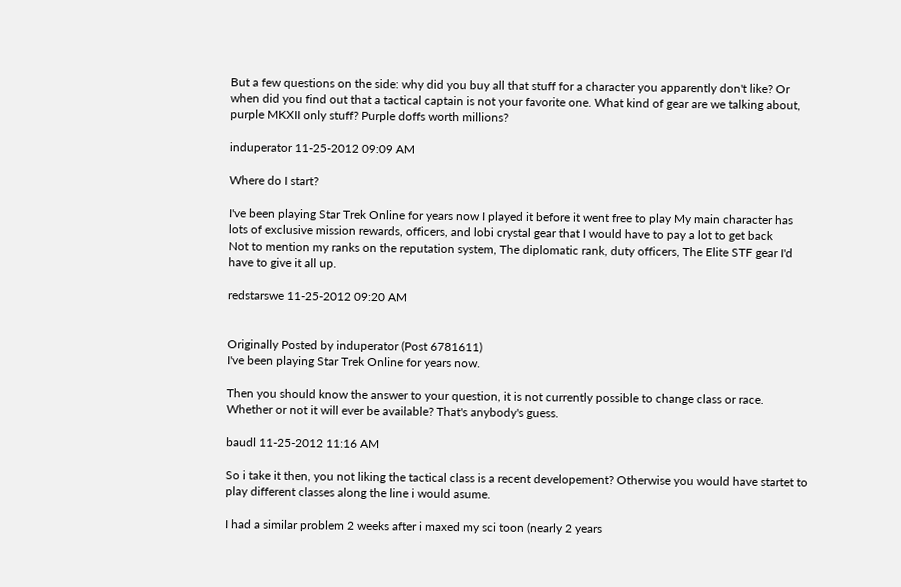But a few questions on the side: why did you buy all that stuff for a character you apparently don't like? Or when did you find out that a tactical captain is not your favorite one. What kind of gear are we talking about, purple MKXII only stuff? Purple doffs worth millions?

induperator 11-25-2012 09:09 AM

Where do I start?

I've been playing Star Trek Online for years now I played it before it went free to play My main character has lots of exclusive mission rewards, officers, and lobi crystal gear that I would have to pay a lot to get back
Not to mention my ranks on the reputation system, The diplomatic rank, duty officers, The Elite STF gear I'd have to give it all up.

redstarswe 11-25-2012 09:20 AM


Originally Posted by induperator (Post 6781611)
I've been playing Star Trek Online for years now.

Then you should know the answer to your question, it is not currently possible to change class or race. Whether or not it will ever be available? That's anybody's guess.

baudl 11-25-2012 11:16 AM

So i take it then, you not liking the tactical class is a recent developement? Otherwise you would have startet to play different classes along the line i would asume.

I had a similar problem 2 weeks after i maxed my sci toon (nearly 2 years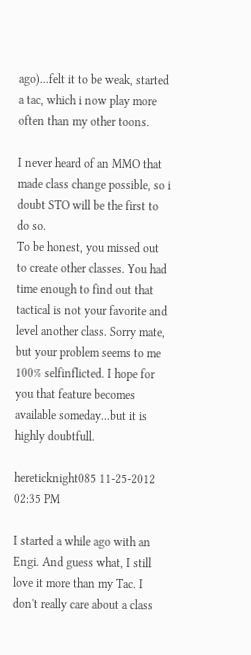ago)...felt it to be weak, started a tac, which i now play more often than my other toons.

I never heard of an MMO that made class change possible, so i doubt STO will be the first to do so.
To be honest, you missed out to create other classes. You had time enough to find out that tactical is not your favorite and level another class. Sorry mate, but your problem seems to me 100% selfinflicted. I hope for you that feature becomes available someday...but it is highly doubtfull.

hereticknight085 11-25-2012 02:35 PM

I started a while ago with an Engi. And guess what, I still love it more than my Tac. I don't really care about a class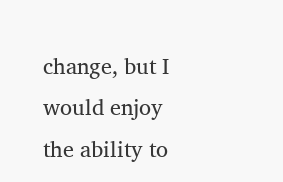change, but I would enjoy the ability to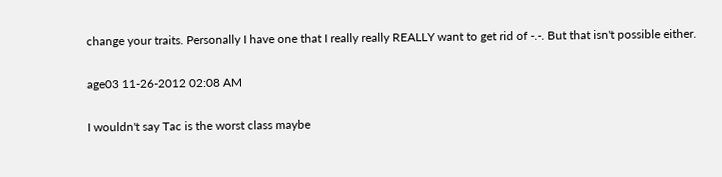change your traits. Personally I have one that I really really REALLY want to get rid of -.-. But that isn't possible either.

age03 11-26-2012 02:08 AM

I wouldn't say Tac is the worst class maybe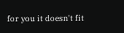for you it doesn't fit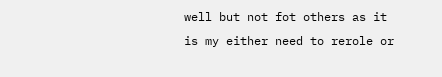well but not fot others as it is my either need to rerole or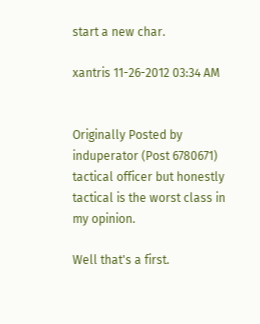start a new char.

xantris 11-26-2012 03:34 AM


Originally Posted by induperator (Post 6780671)
tactical officer but honestly tactical is the worst class in my opinion.

Well that's a first.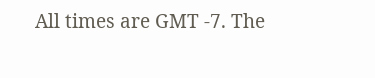All times are GMT -7. The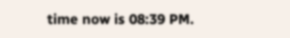time now is 08:39 PM.